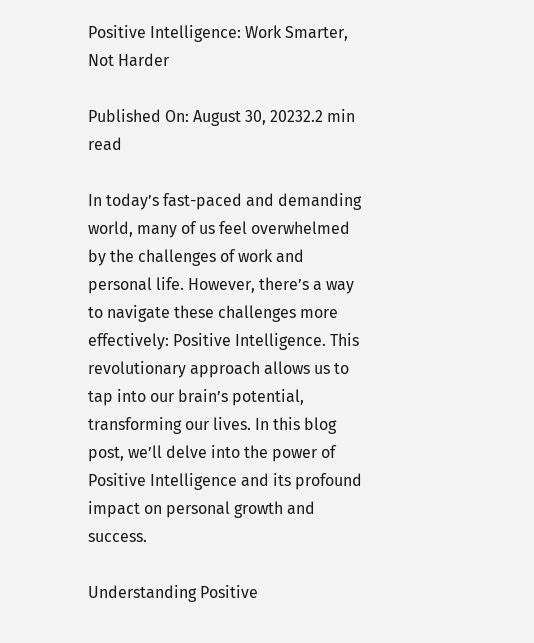Positive Intelligence: Work Smarter, Not Harder

Published On: August 30, 20232.2 min read

In today’s fast-paced and demanding world, many of us feel overwhelmed by the challenges of work and personal life. However, there’s a way to navigate these challenges more effectively: Positive Intelligence. This revolutionary approach allows us to tap into our brain’s potential, transforming our lives. In this blog post, we’ll delve into the power of Positive Intelligence and its profound impact on personal growth and success.

Understanding Positive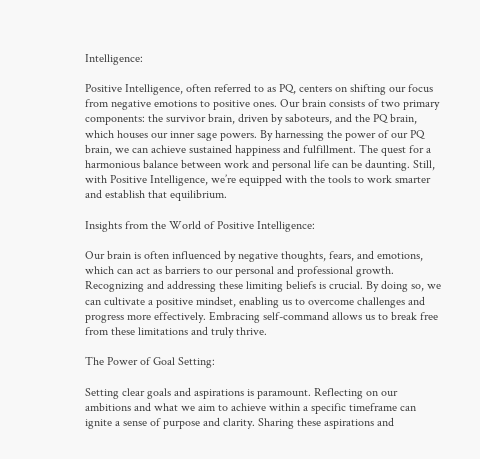Intelligence:

Positive Intelligence, often referred to as PQ, centers on shifting our focus from negative emotions to positive ones. Our brain consists of two primary components: the survivor brain, driven by saboteurs, and the PQ brain, which houses our inner sage powers. By harnessing the power of our PQ brain, we can achieve sustained happiness and fulfillment. The quest for a harmonious balance between work and personal life can be daunting. Still, with Positive Intelligence, we’re equipped with the tools to work smarter and establish that equilibrium.

Insights from the World of Positive Intelligence:

Our brain is often influenced by negative thoughts, fears, and emotions, which can act as barriers to our personal and professional growth. Recognizing and addressing these limiting beliefs is crucial. By doing so, we can cultivate a positive mindset, enabling us to overcome challenges and progress more effectively. Embracing self-command allows us to break free from these limitations and truly thrive.

The Power of Goal Setting:

Setting clear goals and aspirations is paramount. Reflecting on our ambitions and what we aim to achieve within a specific timeframe can ignite a sense of purpose and clarity. Sharing these aspirations and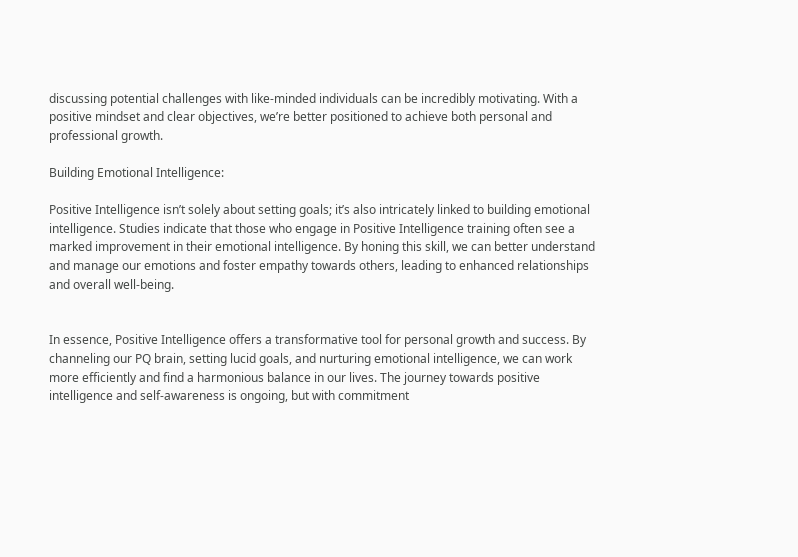discussing potential challenges with like-minded individuals can be incredibly motivating. With a positive mindset and clear objectives, we’re better positioned to achieve both personal and professional growth.

Building Emotional Intelligence:

Positive Intelligence isn’t solely about setting goals; it’s also intricately linked to building emotional intelligence. Studies indicate that those who engage in Positive Intelligence training often see a marked improvement in their emotional intelligence. By honing this skill, we can better understand and manage our emotions and foster empathy towards others, leading to enhanced relationships and overall well-being.


In essence, Positive Intelligence offers a transformative tool for personal growth and success. By channeling our PQ brain, setting lucid goals, and nurturing emotional intelligence, we can work more efficiently and find a harmonious balance in our lives. The journey towards positive intelligence and self-awareness is ongoing, but with commitment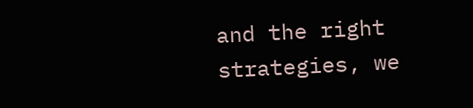and the right strategies, we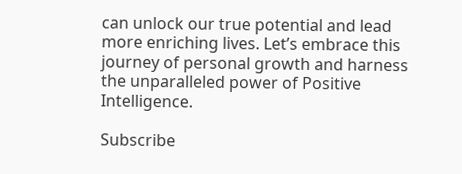can unlock our true potential and lead more enriching lives. Let’s embrace this journey of personal growth and harness the unparalleled power of Positive Intelligence.

Subscribe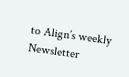to Align’s weekly Newsletter